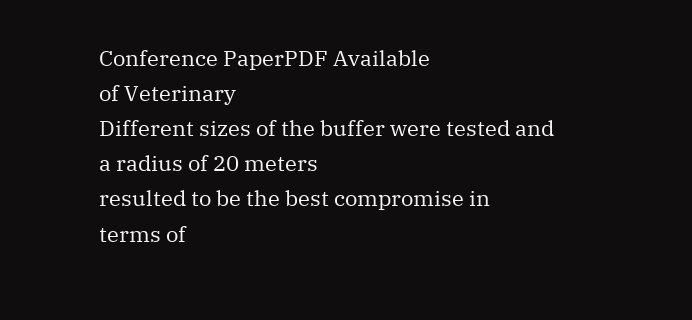Conference PaperPDF Available
of Veterinary
Different sizes of the buffer were tested and a radius of 20 meters
resulted to be the best compromise in terms of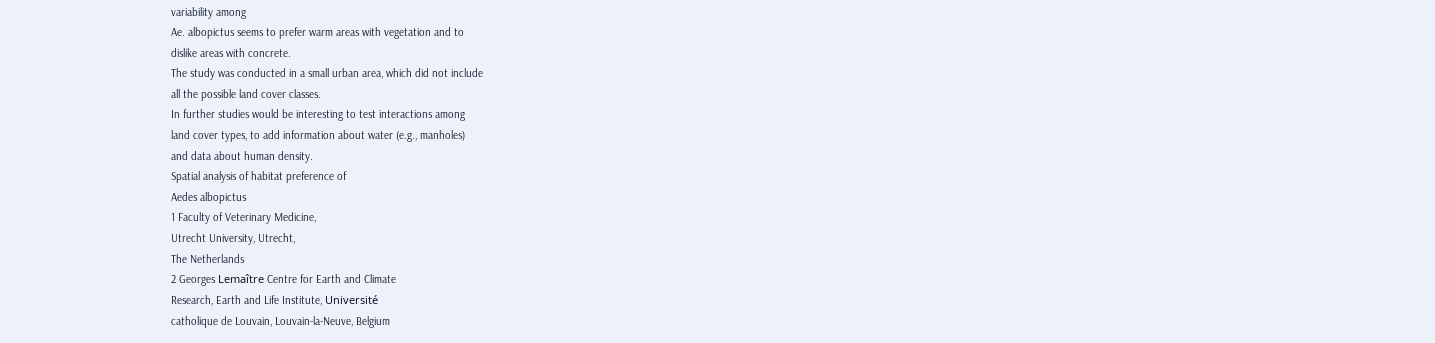variability among
Ae. albopictus seems to prefer warm areas with vegetation and to
dislike areas with concrete.
The study was conducted in a small urban area, which did not include
all the possible land cover classes.
In further studies would be interesting to test interactions among
land cover types, to add information about water (e.g., manholes)
and data about human density.
Spatial analysis of habitat preference of
Aedes albopictus
1 Faculty of Veterinary Medicine,
Utrecht University, Utrecht,
The Netherlands
2 Georges Lemaître Centre for Earth and Climate
Research, Earth and Life Institute, Université
catholique de Louvain, Louvain-la-Neuve, Belgium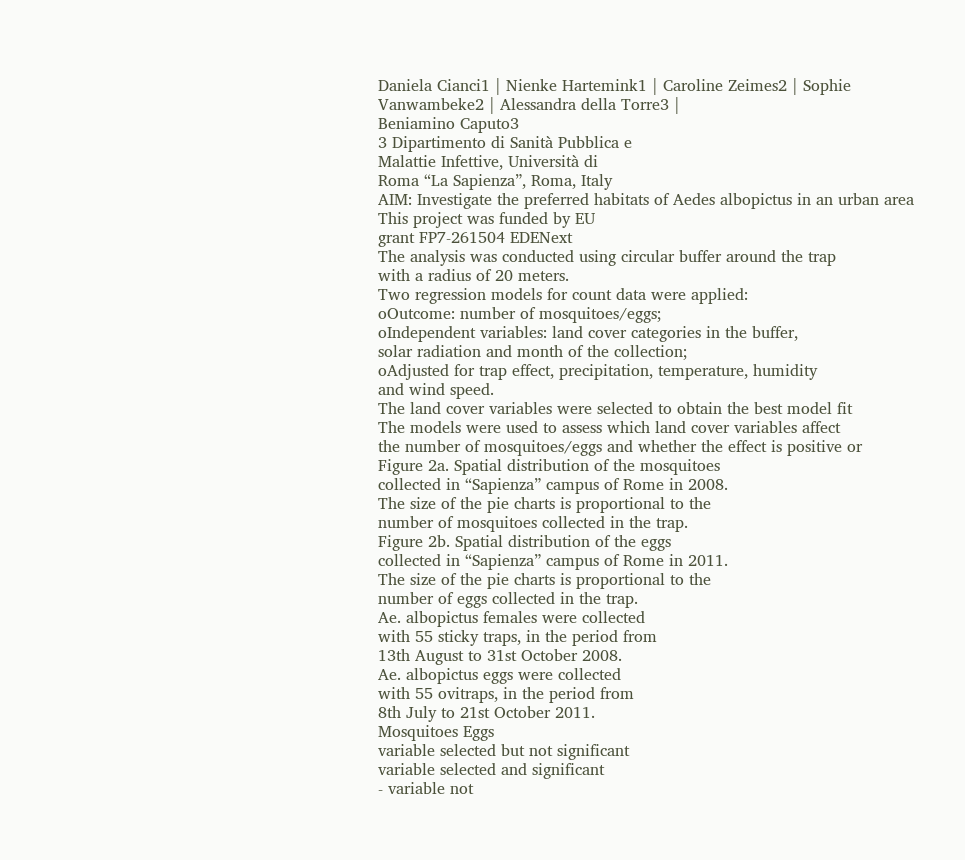Daniela Cianci1 | Nienke Hartemink1 | Caroline Zeimes2 | Sophie Vanwambeke2 | Alessandra della Torre3 |
Beniamino Caputo3
3 Dipartimento di Sanità Pubblica e
Malattie Infettive, Università di
Roma “La Sapienza”, Roma, Italy
AIM: Investigate the preferred habitats of Aedes albopictus in an urban area
This project was funded by EU
grant FP7-261504 EDENext
The analysis was conducted using circular buffer around the trap
with a radius of 20 meters.
Two regression models for count data were applied:
oOutcome: number of mosquitoes/eggs;
oIndependent variables: land cover categories in the buffer,
solar radiation and month of the collection;
oAdjusted for trap effect, precipitation, temperature, humidity
and wind speed.
The land cover variables were selected to obtain the best model fit
The models were used to assess which land cover variables affect
the number of mosquitoes/eggs and whether the effect is positive or
Figure 2a. Spatial distribution of the mosquitoes
collected in “Sapienza” campus of Rome in 2008.
The size of the pie charts is proportional to the
number of mosquitoes collected in the trap.
Figure 2b. Spatial distribution of the eggs
collected in “Sapienza” campus of Rome in 2011.
The size of the pie charts is proportional to the
number of eggs collected in the trap.
Ae. albopictus females were collected
with 55 sticky traps, in the period from
13th August to 31st October 2008.
Ae. albopictus eggs were collected
with 55 ovitraps, in the period from
8th July to 21st October 2011.
Mosquitoes Eggs
variable selected but not significant
variable selected and significant
- variable not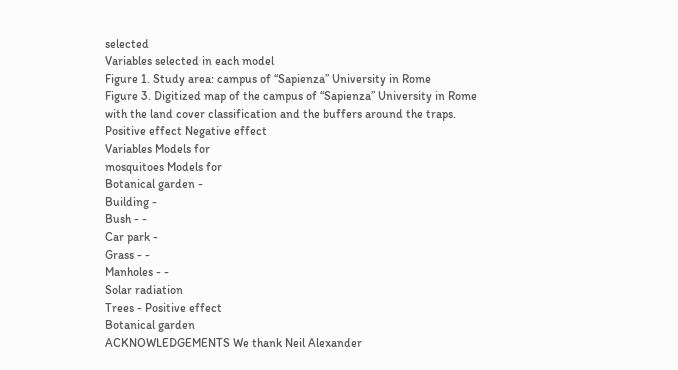selected
Variables selected in each model
Figure 1. Study area: campus of “Sapienza” University in Rome
Figure 3. Digitized map of the campus of “Sapienza” University in Rome
with the land cover classification and the buffers around the traps.
Positive effect Negative effect
Variables Models for
mosquitoes Models for
Botanical garden -
Building -
Bush - -
Car park -
Grass - -
Manholes - -
Solar radiation
Trees - Positive effect
Botanical garden
ACKNOWLEDGEMENTS We thank Neil Alexander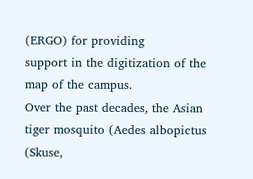(ERGO) for providing
support in the digitization of the map of the campus.
Over the past decades, the Asian tiger mosquito (Aedes albopictus (Skuse,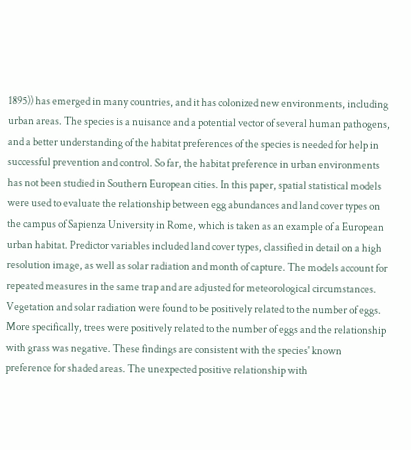1895)) has emerged in many countries, and it has colonized new environments, including urban areas. The species is a nuisance and a potential vector of several human pathogens, and a better understanding of the habitat preferences of the species is needed for help in successful prevention and control. So far, the habitat preference in urban environments has not been studied in Southern European cities. In this paper, spatial statistical models were used to evaluate the relationship between egg abundances and land cover types on the campus of Sapienza University in Rome, which is taken as an example of a European urban habitat. Predictor variables included land cover types, classified in detail on a high resolution image, as well as solar radiation and month of capture. The models account for repeated measures in the same trap and are adjusted for meteorological circumstances. Vegetation and solar radiation were found to be positively related to the number of eggs. More specifically, trees were positively related to the number of eggs and the relationship with grass was negative. These findings are consistent with the species' known preference for shaded areas. The unexpected positive relationship with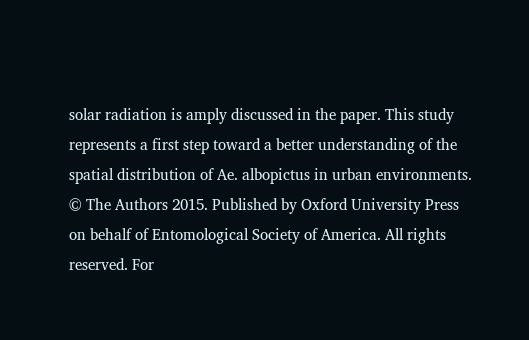solar radiation is amply discussed in the paper. This study represents a first step toward a better understanding of the spatial distribution of Ae. albopictus in urban environments. © The Authors 2015. Published by Oxford University Press on behalf of Entomological Society of America. All rights reserved. For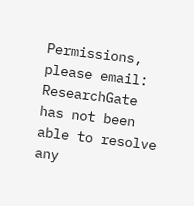Permissions, please email:
ResearchGate has not been able to resolve any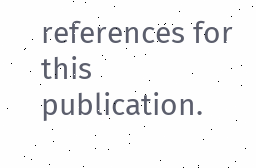references for this publication.